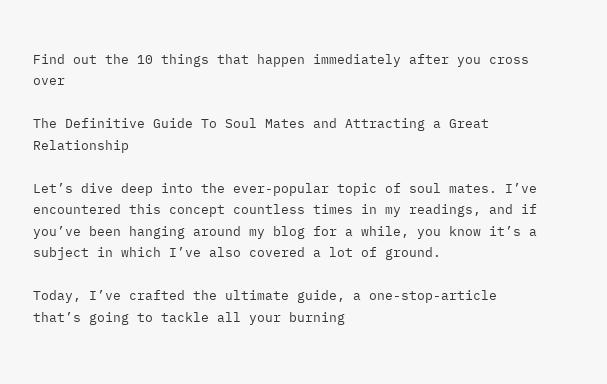Find out the 10 things that happen immediately after you cross over

The Definitive Guide To Soul Mates and Attracting a Great Relationship

Let’s dive deep into the ever-popular topic of soul mates. I’ve encountered this concept countless times in my readings, and if you’ve been hanging around my blog for a while, you know it’s a subject in which I’ve also covered a lot of ground.

Today, I’ve crafted the ultimate guide, a one-stop-article that’s going to tackle all your burning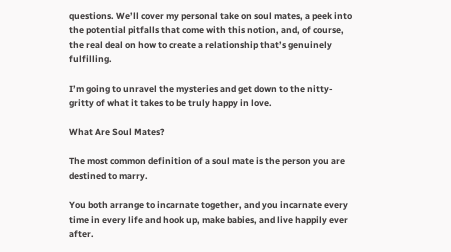questions. We’ll cover my personal take on soul mates, a peek into the potential pitfalls that come with this notion, and, of course, the real deal on how to create a relationship that’s genuinely fulfilling.

I’m going to unravel the mysteries and get down to the nitty-gritty of what it takes to be truly happy in love.

What Are Soul Mates?

The most common definition of a soul mate is the person you are destined to marry.

You both arrange to incarnate together, and you incarnate every time in every life and hook up, make babies, and live happily ever after.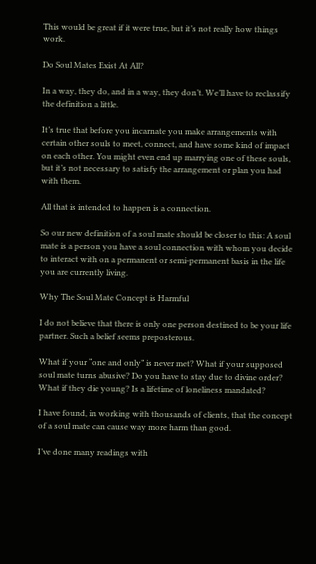This would be great if it were true, but it’s not really how things work.

Do Soul Mates Exist At All?

In a way, they do, and in a way, they don’t. We’ll have to reclassify the definition a little.

It’s true that before you incarnate you make arrangements with certain other souls to meet, connect, and have some kind of impact on each other. You might even end up marrying one of these souls, but it’s not necessary to satisfy the arrangement or plan you had with them.

All that is intended to happen is a connection.

So our new definition of a soul mate should be closer to this: A soul mate is a person you have a soul connection with whom you decide to interact with on a permanent or semi-permanent basis in the life you are currently living.

Why The Soul Mate Concept is Harmful

I do not believe that there is only one person destined to be your life partner. Such a belief seems preposterous.

What if your “one and only” is never met? What if your supposed soul mate turns abusive? Do you have to stay due to divine order? What if they die young? Is a lifetime of loneliness mandated?

I have found, in working with thousands of clients, that the concept of a soul mate can cause way more harm than good.

I’ve done many readings with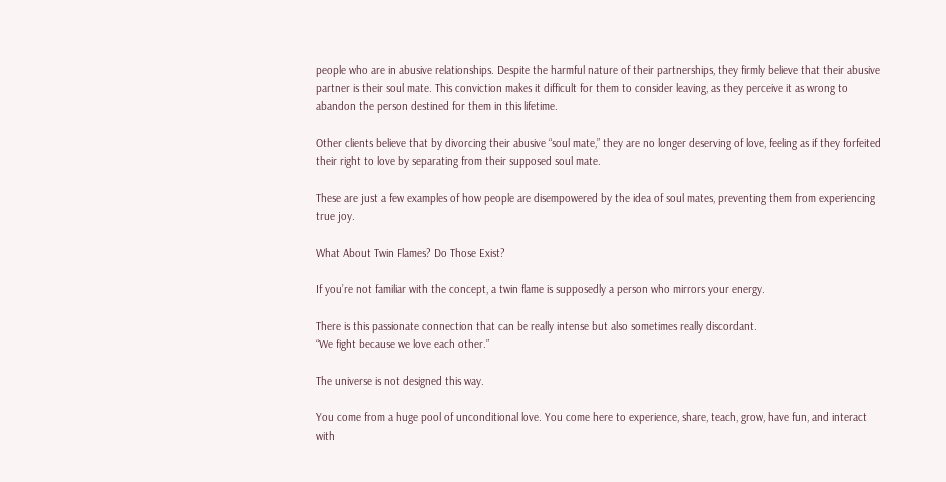people who are in abusive relationships. Despite the harmful nature of their partnerships, they firmly believe that their abusive partner is their soul mate. This conviction makes it difficult for them to consider leaving, as they perceive it as wrong to abandon the person destined for them in this lifetime.

Other clients believe that by divorcing their abusive “soul mate,” they are no longer deserving of love, feeling as if they forfeited their right to love by separating from their supposed soul mate.

These are just a few examples of how people are disempowered by the idea of soul mates, preventing them from experiencing true joy.

What About Twin Flames? Do Those Exist?

If you’re not familiar with the concept, a twin flame is supposedly a person who mirrors your energy.

There is this passionate connection that can be really intense but also sometimes really discordant.
“We fight because we love each other.”

The universe is not designed this way.

You come from a huge pool of unconditional love. You come here to experience, share, teach, grow, have fun, and interact with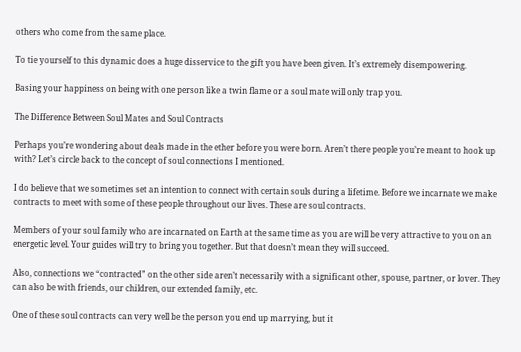others who come from the same place.

To tie yourself to this dynamic does a huge disservice to the gift you have been given. It’s extremely disempowering.

Basing your happiness on being with one person like a twin flame or a soul mate will only trap you.

The Difference Between Soul Mates and Soul Contracts

Perhaps you’re wondering about deals made in the ether before you were born. Aren’t there people you’re meant to hook up with? Let’s circle back to the concept of soul connections I mentioned.

I do believe that we sometimes set an intention to connect with certain souls during a lifetime. Before we incarnate we make contracts to meet with some of these people throughout our lives. These are soul contracts.

Members of your soul family who are incarnated on Earth at the same time as you are will be very attractive to you on an energetic level. Your guides will try to bring you together. But that doesn’t mean they will succeed.

Also, connections we “contracted” on the other side aren’t necessarily with a significant other, spouse, partner, or lover. They can also be with friends, our children, our extended family, etc.

One of these soul contracts can very well be the person you end up marrying, but it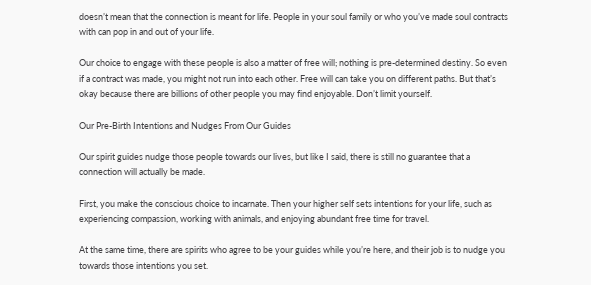doesn’t mean that the connection is meant for life. People in your soul family or who you’ve made soul contracts with can pop in and out of your life.

Our choice to engage with these people is also a matter of free will; nothing is pre-determined destiny. So even if a contract was made, you might not run into each other. Free will can take you on different paths. But that’s okay because there are billions of other people you may find enjoyable. Don’t limit yourself.

Our Pre-Birth Intentions and Nudges From Our Guides

Our spirit guides nudge those people towards our lives, but like I said, there is still no guarantee that a connection will actually be made.

First, you make the conscious choice to incarnate. Then your higher self sets intentions for your life, such as experiencing compassion, working with animals, and enjoying abundant free time for travel.

At the same time, there are spirits who agree to be your guides while you’re here, and their job is to nudge you towards those intentions you set.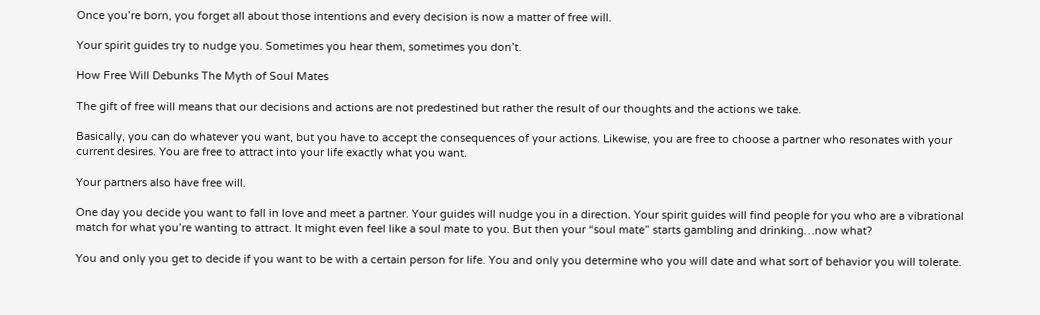Once you’re born, you forget all about those intentions and every decision is now a matter of free will.

Your spirit guides try to nudge you. Sometimes you hear them, sometimes you don’t.

How Free Will Debunks The Myth of Soul Mates

The gift of free will means that our decisions and actions are not predestined but rather the result of our thoughts and the actions we take.

Basically, you can do whatever you want, but you have to accept the consequences of your actions. Likewise, you are free to choose a partner who resonates with your current desires. You are free to attract into your life exactly what you want.

Your partners also have free will.

One day you decide you want to fall in love and meet a partner. Your guides will nudge you in a direction. Your spirit guides will find people for you who are a vibrational match for what you’re wanting to attract. It might even feel like a soul mate to you. But then your “soul mate” starts gambling and drinking…now what?

You and only you get to decide if you want to be with a certain person for life. You and only you determine who you will date and what sort of behavior you will tolerate.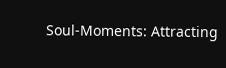Soul-Moments: Attracting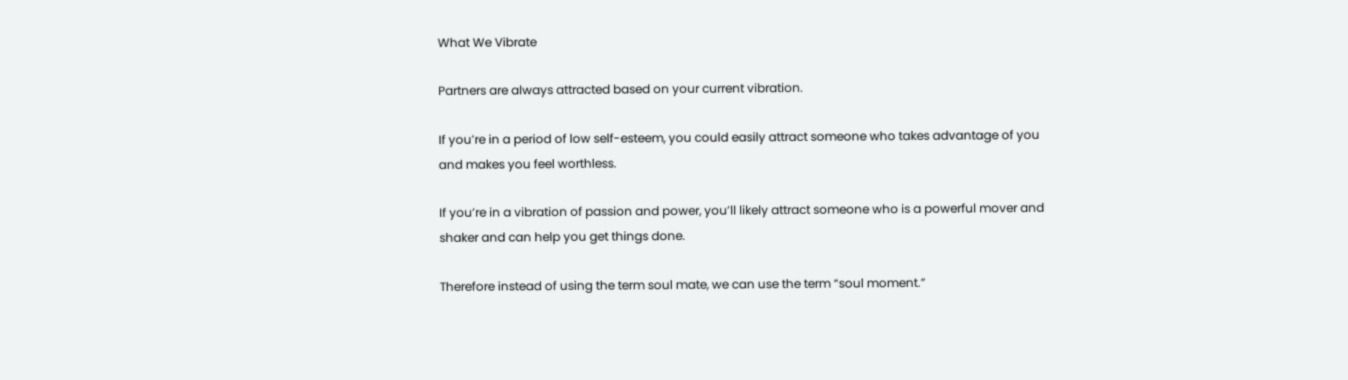What We Vibrate

Partners are always attracted based on your current vibration.

If you’re in a period of low self-esteem, you could easily attract someone who takes advantage of you and makes you feel worthless.

If you’re in a vibration of passion and power, you’ll likely attract someone who is a powerful mover and shaker and can help you get things done.

Therefore instead of using the term soul mate, we can use the term “soul moment.”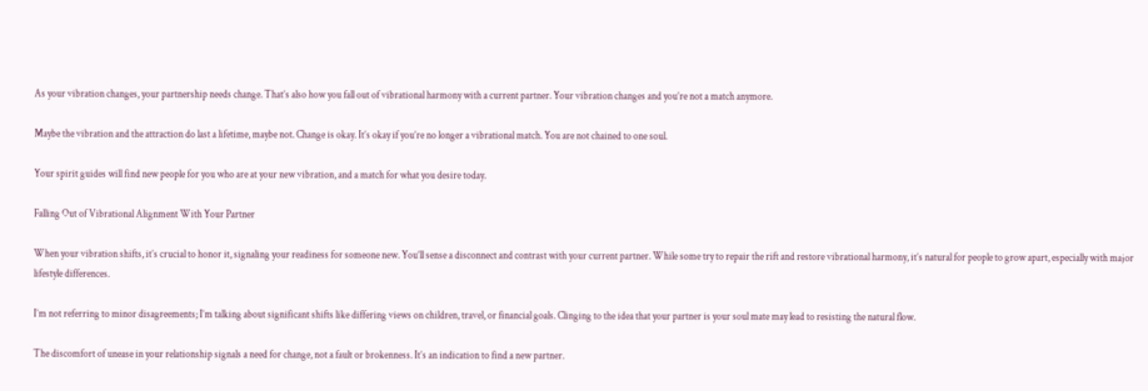As your vibration changes, your partnership needs change. That’s also how you fall out of vibrational harmony with a current partner. Your vibration changes and you’re not a match anymore.

Maybe the vibration and the attraction do last a lifetime, maybe not. Change is okay. It’s okay if you’re no longer a vibrational match. You are not chained to one soul.

Your spirit guides will find new people for you who are at your new vibration, and a match for what you desire today.

Falling Out of Vibrational Alignment With Your Partner

When your vibration shifts, it’s crucial to honor it, signaling your readiness for someone new. You’ll sense a disconnect and contrast with your current partner. While some try to repair the rift and restore vibrational harmony, it’s natural for people to grow apart, especially with major lifestyle differences.

I’m not referring to minor disagreements; I’m talking about significant shifts like differing views on children, travel, or financial goals. Clinging to the idea that your partner is your soul mate may lead to resisting the natural flow.

The discomfort of unease in your relationship signals a need for change, not a fault or brokenness. It’s an indication to find a new partner.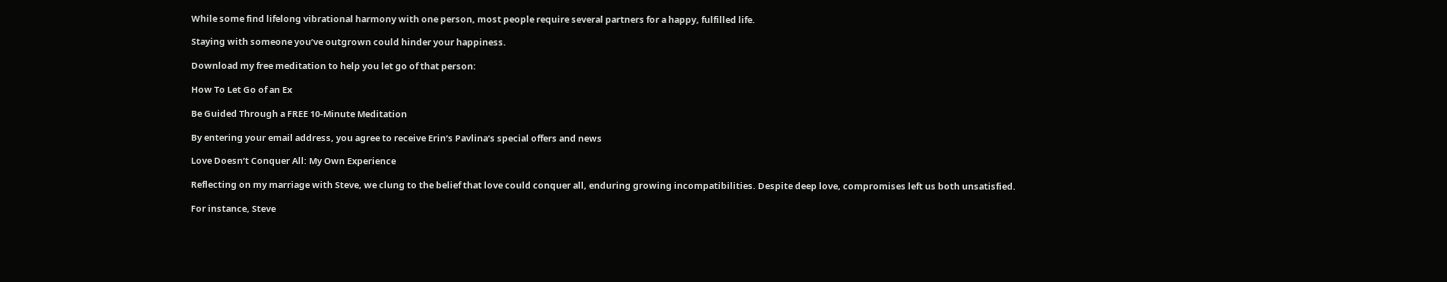While some find lifelong vibrational harmony with one person, most people require several partners for a happy, fulfilled life.

Staying with someone you’ve outgrown could hinder your happiness.

Download my free meditation to help you let go of that person:

How To Let Go of an Ex

Be Guided Through a FREE 10-Minute Meditation

By entering your email address, you agree to receive Erin’s Pavlina’s special offers and news

Love Doesn’t Conquer All: My Own Experience

Reflecting on my marriage with Steve, we clung to the belief that love could conquer all, enduring growing incompatibilities. Despite deep love, compromises left us both unsatisfied.

For instance, Steve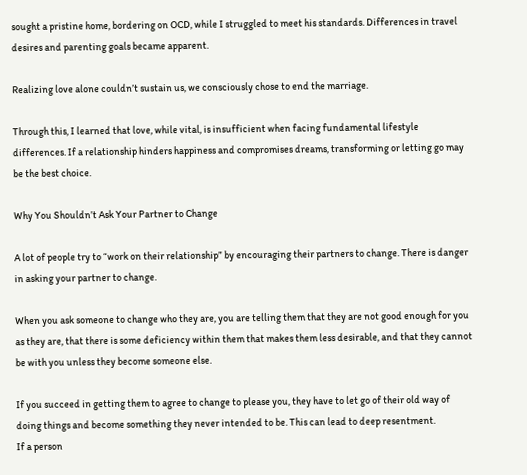sought a pristine home, bordering on OCD, while I struggled to meet his standards. Differences in travel desires and parenting goals became apparent.

Realizing love alone couldn’t sustain us, we consciously chose to end the marriage.

Through this, I learned that love, while vital, is insufficient when facing fundamental lifestyle differences. If a relationship hinders happiness and compromises dreams, transforming or letting go may be the best choice.

Why You Shouldn’t Ask Your Partner to Change

A lot of people try to “work on their relationship” by encouraging their partners to change. There is danger in asking your partner to change.

When you ask someone to change who they are, you are telling them that they are not good enough for you as they are, that there is some deficiency within them that makes them less desirable, and that they cannot be with you unless they become someone else.

If you succeed in getting them to agree to change to please you, they have to let go of their old way of doing things and become something they never intended to be. This can lead to deep resentment.
If a person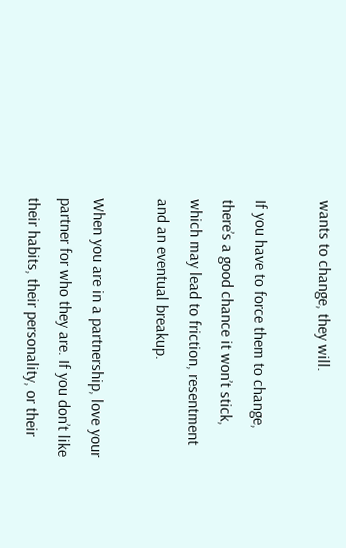wants to change, they will.

If you have to force them to change, there’s a good chance it won’t stick, which may lead to friction, resentment and an eventual breakup.

When you are in a partnership, love your partner for who they are. If you don’t like their habits, their personality, or their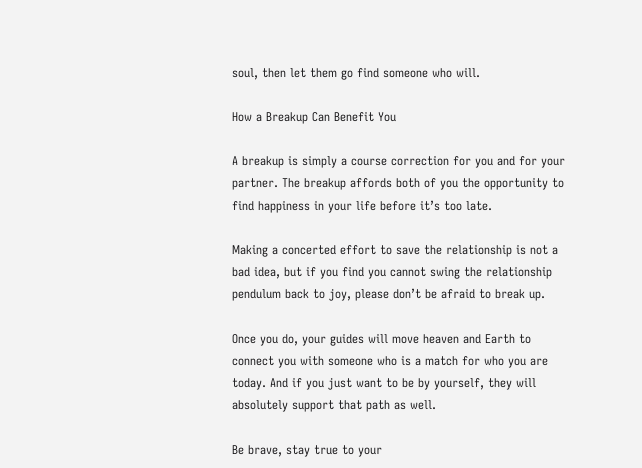soul, then let them go find someone who will.

How a Breakup Can Benefit You

A breakup is simply a course correction for you and for your partner. The breakup affords both of you the opportunity to find happiness in your life before it’s too late.

Making a concerted effort to save the relationship is not a bad idea, but if you find you cannot swing the relationship pendulum back to joy, please don’t be afraid to break up.

Once you do, your guides will move heaven and Earth to connect you with someone who is a match for who you are today. And if you just want to be by yourself, they will absolutely support that path as well.

Be brave, stay true to your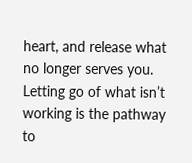heart, and release what no longer serves you. Letting go of what isn’t working is the pathway to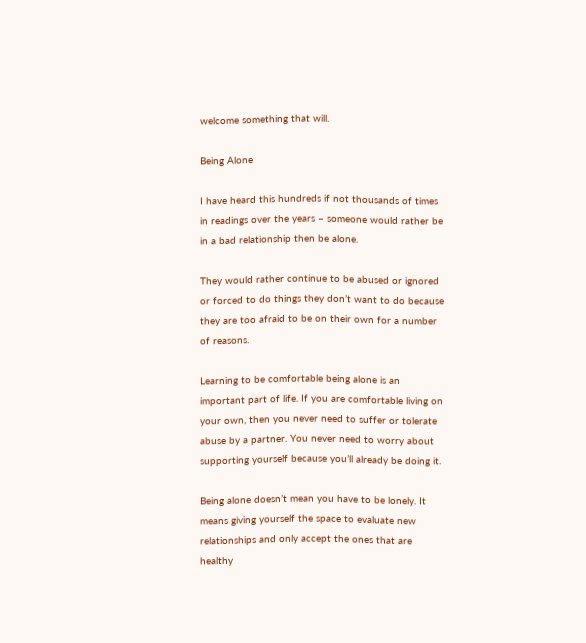welcome something that will.

Being Alone

I have heard this hundreds if not thousands of times in readings over the years – someone would rather be in a bad relationship then be alone.

They would rather continue to be abused or ignored or forced to do things they don’t want to do because they are too afraid to be on their own for a number of reasons.

Learning to be comfortable being alone is an important part of life. If you are comfortable living on your own, then you never need to suffer or tolerate abuse by a partner. You never need to worry about supporting yourself because you’ll already be doing it.

Being alone doesn’t mean you have to be lonely. It means giving yourself the space to evaluate new relationships and only accept the ones that are healthy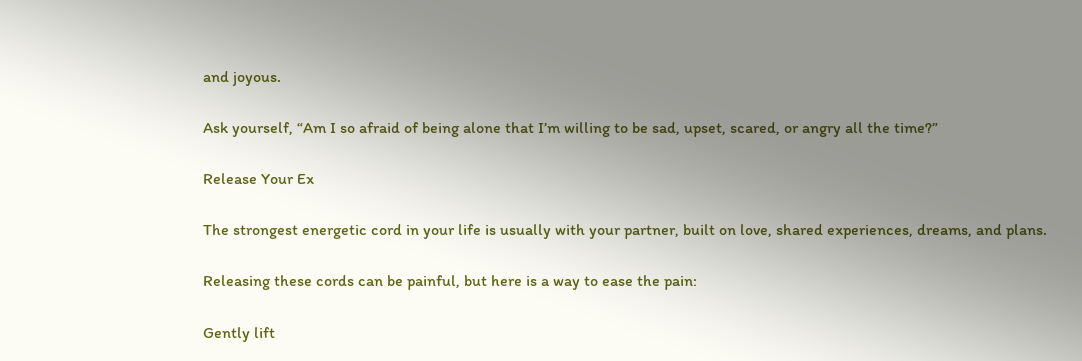and joyous.

Ask yourself, “Am I so afraid of being alone that I’m willing to be sad, upset, scared, or angry all the time?”

Release Your Ex

The strongest energetic cord in your life is usually with your partner, built on love, shared experiences, dreams, and plans.

Releasing these cords can be painful, but here is a way to ease the pain:

Gently lift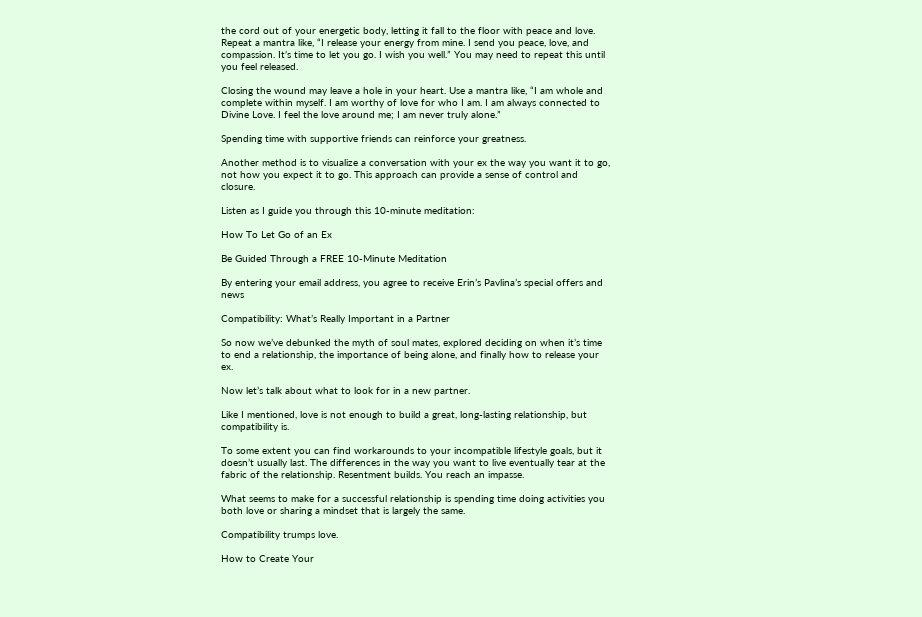the cord out of your energetic body, letting it fall to the floor with peace and love. Repeat a mantra like, “I release your energy from mine. I send you peace, love, and compassion. It’s time to let you go. I wish you well.” You may need to repeat this until you feel released.

Closing the wound may leave a hole in your heart. Use a mantra like, “I am whole and complete within myself. I am worthy of love for who I am. I am always connected to Divine Love. I feel the love around me; I am never truly alone.”

Spending time with supportive friends can reinforce your greatness.

Another method is to visualize a conversation with your ex the way you want it to go, not how you expect it to go. This approach can provide a sense of control and closure.

Listen as I guide you through this 10-minute meditation:

How To Let Go of an Ex

Be Guided Through a FREE 10-Minute Meditation

By entering your email address, you agree to receive Erin’s Pavlina’s special offers and news

Compatibility: What’s Really Important in a Partner

So now we’ve debunked the myth of soul mates, explored deciding on when it’s time to end a relationship, the importance of being alone, and finally how to release your ex.

Now let’s talk about what to look for in a new partner.

Like I mentioned, love is not enough to build a great, long-lasting relationship, but compatibility is.

To some extent you can find workarounds to your incompatible lifestyle goals, but it doesn’t usually last. The differences in the way you want to live eventually tear at the fabric of the relationship. Resentment builds. You reach an impasse.

What seems to make for a successful relationship is spending time doing activities you both love or sharing a mindset that is largely the same.

Compatibility trumps love.

How to Create Your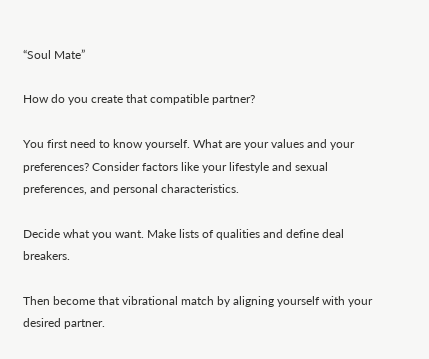“Soul Mate”

How do you create that compatible partner?

You first need to know yourself. What are your values and your preferences? Consider factors like your lifestyle and sexual preferences, and personal characteristics.

Decide what you want. Make lists of qualities and define deal breakers.

Then become that vibrational match by aligning yourself with your desired partner.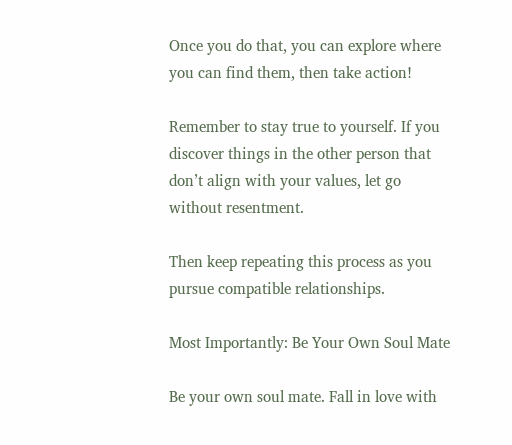Once you do that, you can explore where you can find them, then take action!

Remember to stay true to yourself. If you discover things in the other person that don’t align with your values, let go without resentment.

Then keep repeating this process as you pursue compatible relationships.

Most Importantly: Be Your Own Soul Mate

Be your own soul mate. Fall in love with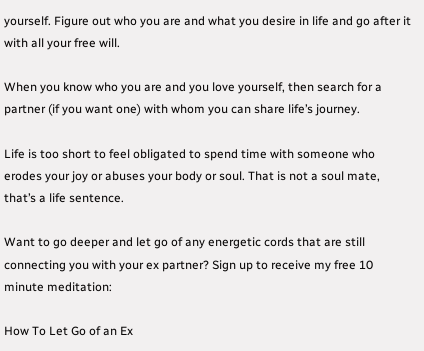yourself. Figure out who you are and what you desire in life and go after it with all your free will.

When you know who you are and you love yourself, then search for a partner (if you want one) with whom you can share life’s journey.

Life is too short to feel obligated to spend time with someone who erodes your joy or abuses your body or soul. That is not a soul mate, that’s a life sentence.

Want to go deeper and let go of any energetic cords that are still connecting you with your ex partner? Sign up to receive my free 10 minute meditation:

How To Let Go of an Ex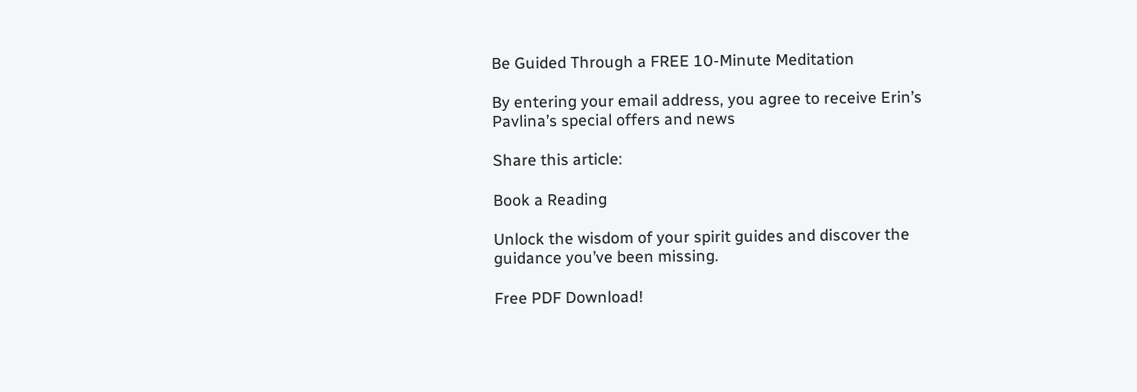Be Guided Through a FREE 10-Minute Meditation

By entering your email address, you agree to receive Erin’s Pavlina’s special offers and news

Share this article:

Book a Reading

Unlock the wisdom of your spirit guides and discover the guidance you’ve been missing.

Free PDF Download!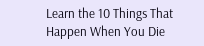Learn the 10 Things That Happen When You Die